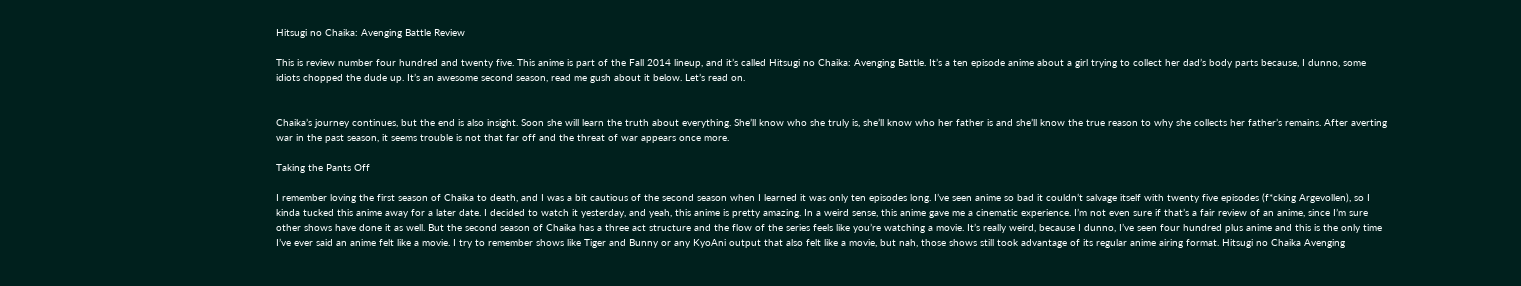Hitsugi no Chaika: Avenging Battle Review

This is review number four hundred and twenty five. This anime is part of the Fall 2014 lineup, and it’s called Hitsugi no Chaika: Avenging Battle. It’s a ten episode anime about a girl trying to collect her dad’s body parts because, I dunno, some idiots chopped the dude up. It’s an awesome second season, read me gush about it below. Let’s read on.


Chaika’s journey continues, but the end is also insight. Soon she will learn the truth about everything. She’ll know who she truly is, she’ll know who her father is and she’ll know the true reason to why she collects her father’s remains. After averting war in the past season, it seems trouble is not that far off and the threat of war appears once more.

Taking the Pants Off

I remember loving the first season of Chaika to death, and I was a bit cautious of the second season when I learned it was only ten episodes long. I’ve seen anime so bad it couldn’t salvage itself with twenty five episodes (f*cking Argevollen), so I kinda tucked this anime away for a later date. I decided to watch it yesterday, and yeah, this anime is pretty amazing. In a weird sense, this anime gave me a cinematic experience. I’m not even sure if that’s a fair review of an anime, since I’m sure other shows have done it as well. But the second season of Chaika has a three act structure and the flow of the series feels like you’re watching a movie. It’s really weird, because I dunno, I’ve seen four hundred plus anime and this is the only time I’ve ever said an anime felt like a movie. I try to remember shows like Tiger and Bunny or any KyoAni output that also felt like a movie, but nah, those shows still took advantage of its regular anime airing format. Hitsugi no Chaika Avenging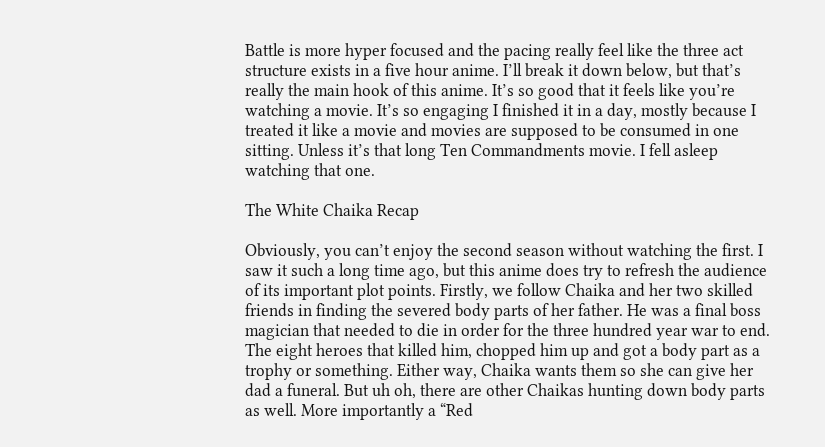Battle is more hyper focused and the pacing really feel like the three act structure exists in a five hour anime. I’ll break it down below, but that’s really the main hook of this anime. It’s so good that it feels like you’re watching a movie. It’s so engaging I finished it in a day, mostly because I treated it like a movie and movies are supposed to be consumed in one sitting. Unless it’s that long Ten Commandments movie. I fell asleep watching that one.

The White Chaika Recap

Obviously, you can’t enjoy the second season without watching the first. I saw it such a long time ago, but this anime does try to refresh the audience of its important plot points. Firstly, we follow Chaika and her two skilled friends in finding the severed body parts of her father. He was a final boss magician that needed to die in order for the three hundred year war to end. The eight heroes that killed him, chopped him up and got a body part as a trophy or something. Either way, Chaika wants them so she can give her dad a funeral. But uh oh, there are other Chaikas hunting down body parts as well. More importantly a “Red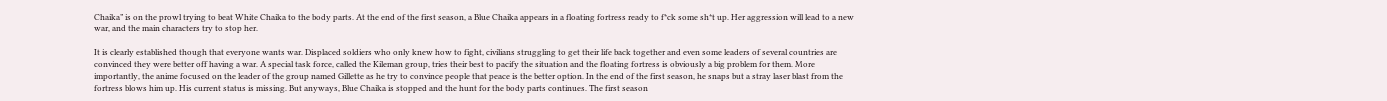Chaika” is on the prowl trying to beat White Chaika to the body parts. At the end of the first season, a Blue Chaika appears in a floating fortress ready to f*ck some sh*t up. Her aggression will lead to a new war, and the main characters try to stop her.

It is clearly established though that everyone wants war. Displaced soldiers who only knew how to fight, civilians struggling to get their life back together and even some leaders of several countries are convinced they were better off having a war. A special task force, called the Kileman group, tries their best to pacify the situation and the floating fortress is obviously a big problem for them. More importantly, the anime focused on the leader of the group named Gillette as he try to convince people that peace is the better option. In the end of the first season, he snaps but a stray laser blast from the fortress blows him up. His current status is missing. But anyways, Blue Chaika is stopped and the hunt for the body parts continues. The first season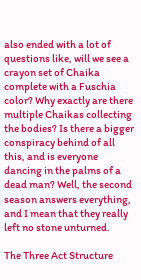also ended with a lot of questions like, will we see a crayon set of Chaika complete with a Fuschia color? Why exactly are there multiple Chaikas collecting the bodies? Is there a bigger conspiracy behind of all this, and is everyone dancing in the palms of a dead man? Well, the second season answers everything, and I mean that they really left no stone unturned.

The Three Act Structure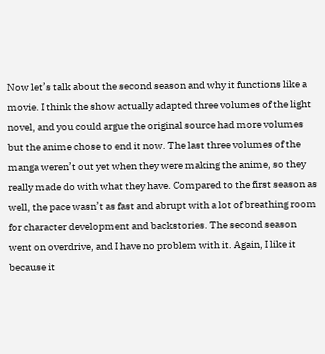Now let’s talk about the second season and why it functions like a movie. I think the show actually adapted three volumes of the light novel, and you could argue the original source had more volumes but the anime chose to end it now. The last three volumes of the manga weren’t out yet when they were making the anime, so they really made do with what they have. Compared to the first season as well, the pace wasn’t as fast and abrupt with a lot of breathing room for character development and backstories. The second season went on overdrive, and I have no problem with it. Again, I like it because it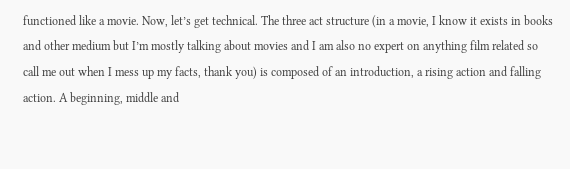functioned like a movie. Now, let’s get technical. The three act structure (in a movie, I know it exists in books and other medium but I’m mostly talking about movies and I am also no expert on anything film related so call me out when I mess up my facts, thank you) is composed of an introduction, a rising action and falling action. A beginning, middle and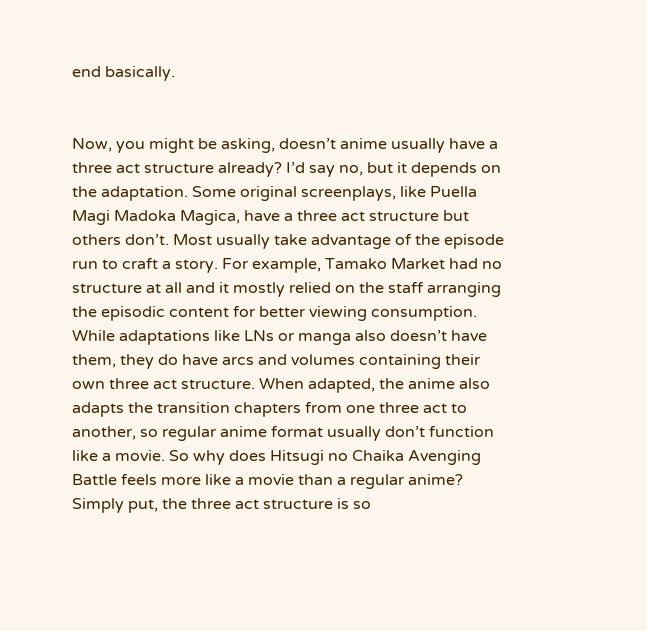end basically.


Now, you might be asking, doesn’t anime usually have a three act structure already? I’d say no, but it depends on the adaptation. Some original screenplays, like Puella Magi Madoka Magica, have a three act structure but others don’t. Most usually take advantage of the episode run to craft a story. For example, Tamako Market had no structure at all and it mostly relied on the staff arranging the episodic content for better viewing consumption. While adaptations like LNs or manga also doesn’t have them, they do have arcs and volumes containing their own three act structure. When adapted, the anime also adapts the transition chapters from one three act to another, so regular anime format usually don’t function like a movie. So why does Hitsugi no Chaika Avenging Battle feels more like a movie than a regular anime? Simply put, the three act structure is so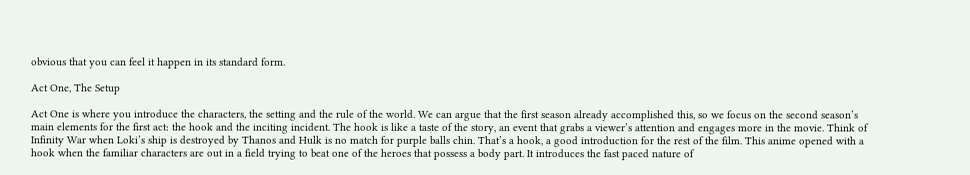obvious that you can feel it happen in its standard form.

Act One, The Setup

Act One is where you introduce the characters, the setting and the rule of the world. We can argue that the first season already accomplished this, so we focus on the second season’s main elements for the first act: the hook and the inciting incident. The hook is like a taste of the story, an event that grabs a viewer’s attention and engages more in the movie. Think of Infinity War when Loki’s ship is destroyed by Thanos and Hulk is no match for purple balls chin. That’s a hook, a good introduction for the rest of the film. This anime opened with a hook when the familiar characters are out in a field trying to beat one of the heroes that possess a body part. It introduces the fast paced nature of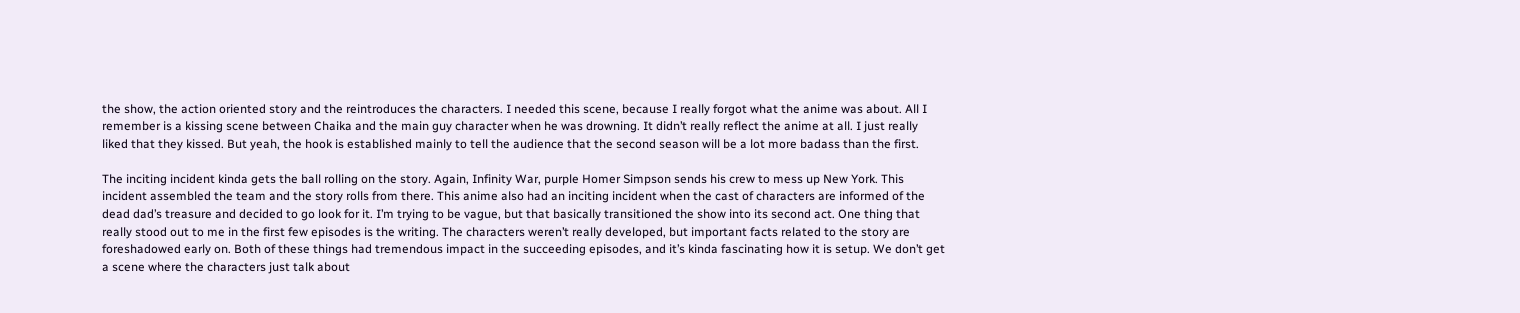the show, the action oriented story and the reintroduces the characters. I needed this scene, because I really forgot what the anime was about. All I remember is a kissing scene between Chaika and the main guy character when he was drowning. It didn’t really reflect the anime at all. I just really liked that they kissed. But yeah, the hook is established mainly to tell the audience that the second season will be a lot more badass than the first.

The inciting incident kinda gets the ball rolling on the story. Again, Infinity War, purple Homer Simpson sends his crew to mess up New York. This incident assembled the team and the story rolls from there. This anime also had an inciting incident when the cast of characters are informed of the dead dad’s treasure and decided to go look for it. I’m trying to be vague, but that basically transitioned the show into its second act. One thing that really stood out to me in the first few episodes is the writing. The characters weren’t really developed, but important facts related to the story are foreshadowed early on. Both of these things had tremendous impact in the succeeding episodes, and it’s kinda fascinating how it is setup. We don’t get a scene where the characters just talk about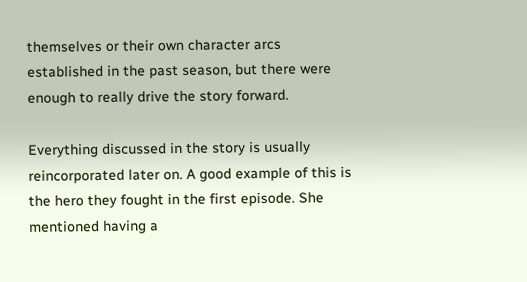themselves or their own character arcs established in the past season, but there were enough to really drive the story forward.

Everything discussed in the story is usually reincorporated later on. A good example of this is the hero they fought in the first episode. She mentioned having a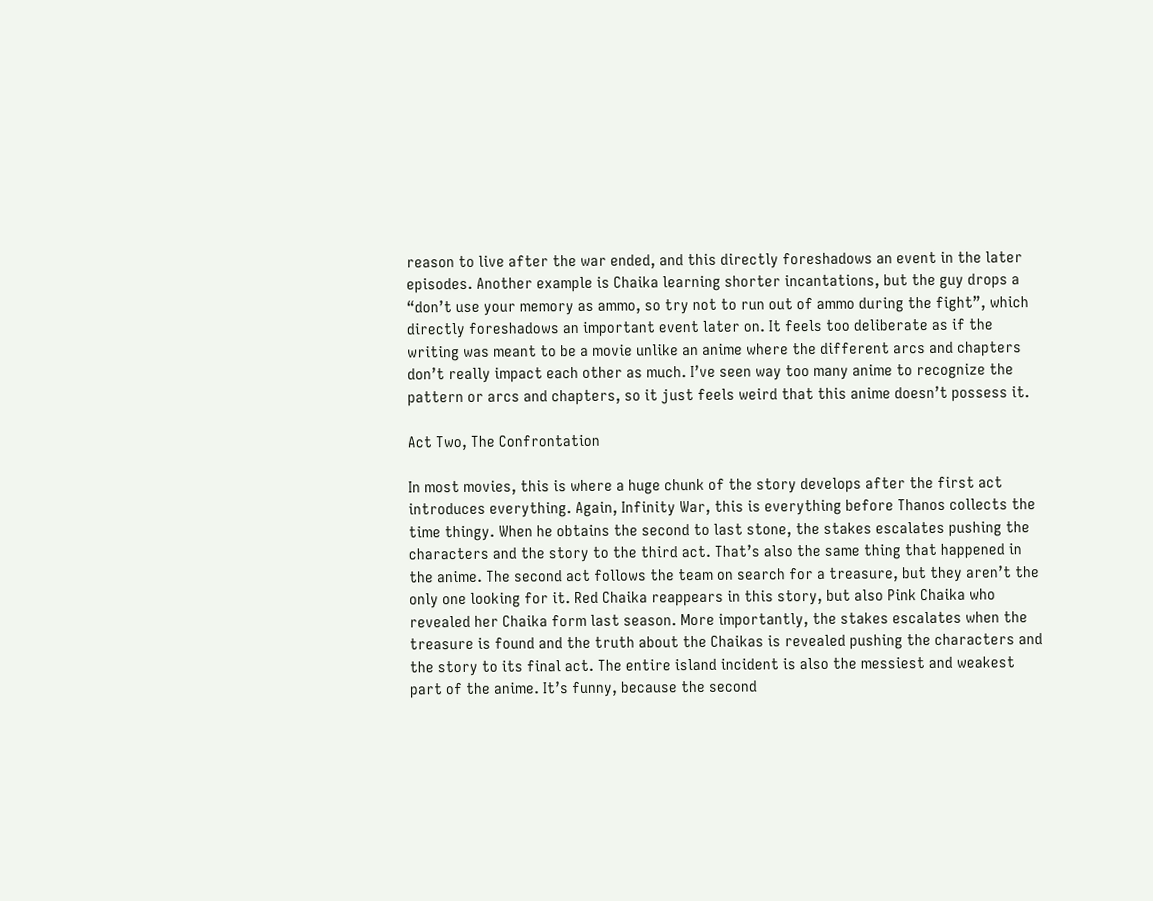reason to live after the war ended, and this directly foreshadows an event in the later episodes. Another example is Chaika learning shorter incantations, but the guy drops a “don’t use your memory as ammo, so try not to run out of ammo during the fight”, which directly foreshadows an important event later on. It feels too deliberate as if the writing was meant to be a movie unlike an anime where the different arcs and chapters don’t really impact each other as much. I’ve seen way too many anime to recognize the pattern or arcs and chapters, so it just feels weird that this anime doesn’t possess it.

Act Two, The Confrontation

In most movies, this is where a huge chunk of the story develops after the first act introduces everything. Again, Infinity War, this is everything before Thanos collects the time thingy. When he obtains the second to last stone, the stakes escalates pushing the characters and the story to the third act. That’s also the same thing that happened in the anime. The second act follows the team on search for a treasure, but they aren’t the only one looking for it. Red Chaika reappears in this story, but also Pink Chaika who revealed her Chaika form last season. More importantly, the stakes escalates when the treasure is found and the truth about the Chaikas is revealed pushing the characters and the story to its final act. The entire island incident is also the messiest and weakest part of the anime. It’s funny, because the second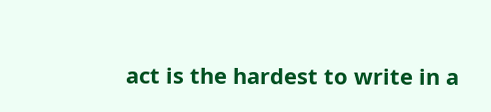act is the hardest to write in a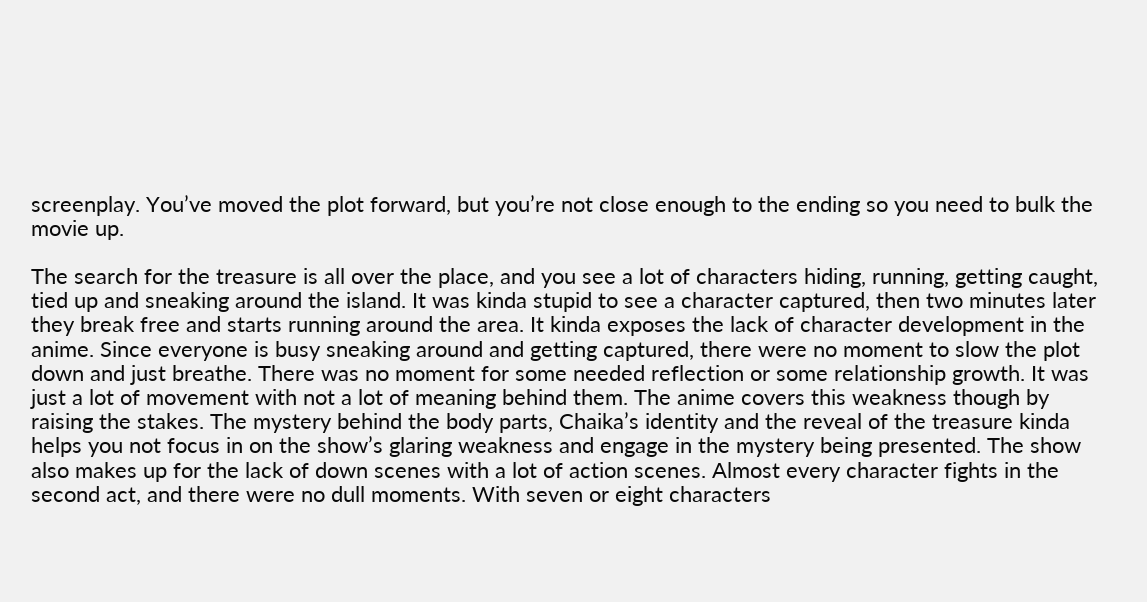screenplay. You’ve moved the plot forward, but you’re not close enough to the ending so you need to bulk the movie up.

The search for the treasure is all over the place, and you see a lot of characters hiding, running, getting caught, tied up and sneaking around the island. It was kinda stupid to see a character captured, then two minutes later they break free and starts running around the area. It kinda exposes the lack of character development in the anime. Since everyone is busy sneaking around and getting captured, there were no moment to slow the plot down and just breathe. There was no moment for some needed reflection or some relationship growth. It was just a lot of movement with not a lot of meaning behind them. The anime covers this weakness though by raising the stakes. The mystery behind the body parts, Chaika’s identity and the reveal of the treasure kinda helps you not focus in on the show’s glaring weakness and engage in the mystery being presented. The show also makes up for the lack of down scenes with a lot of action scenes. Almost every character fights in the second act, and there were no dull moments. With seven or eight characters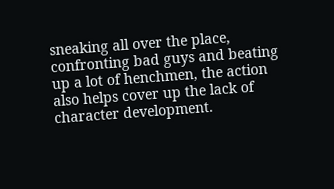sneaking all over the place, confronting bad guys and beating up a lot of henchmen, the action also helps cover up the lack of character development.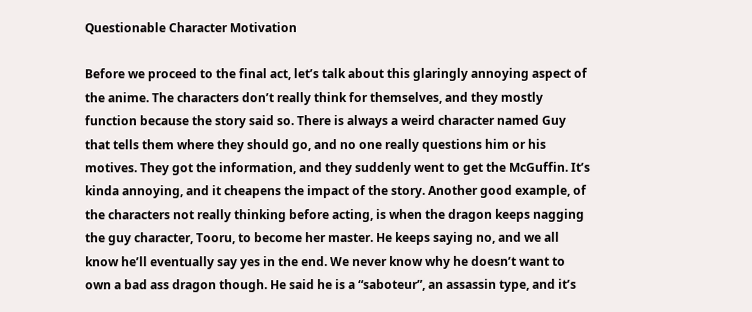Questionable Character Motivation

Before we proceed to the final act, let’s talk about this glaringly annoying aspect of the anime. The characters don’t really think for themselves, and they mostly function because the story said so. There is always a weird character named Guy that tells them where they should go, and no one really questions him or his motives. They got the information, and they suddenly went to get the McGuffin. It’s kinda annoying, and it cheapens the impact of the story. Another good example, of the characters not really thinking before acting, is when the dragon keeps nagging the guy character, Tooru, to become her master. He keeps saying no, and we all know he’ll eventually say yes in the end. We never know why he doesn’t want to own a bad ass dragon though. He said he is a “saboteur”, an assassin type, and it’s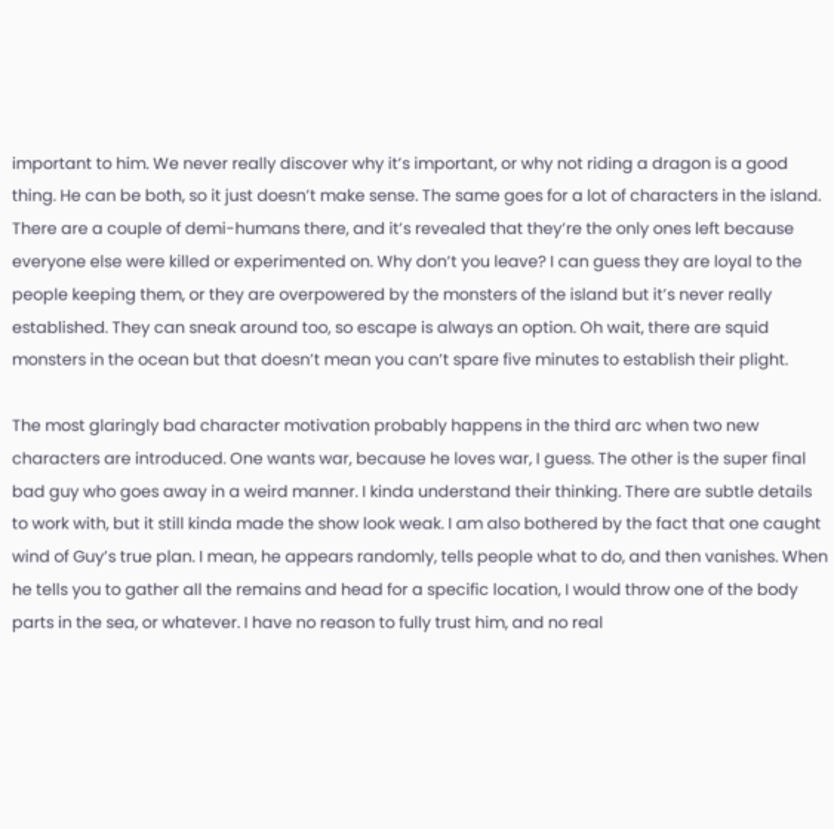important to him. We never really discover why it’s important, or why not riding a dragon is a good thing. He can be both, so it just doesn’t make sense. The same goes for a lot of characters in the island. There are a couple of demi-humans there, and it’s revealed that they’re the only ones left because everyone else were killed or experimented on. Why don’t you leave? I can guess they are loyal to the people keeping them, or they are overpowered by the monsters of the island but it’s never really established. They can sneak around too, so escape is always an option. Oh wait, there are squid monsters in the ocean but that doesn’t mean you can’t spare five minutes to establish their plight.

The most glaringly bad character motivation probably happens in the third arc when two new characters are introduced. One wants war, because he loves war, I guess. The other is the super final bad guy who goes away in a weird manner. I kinda understand their thinking. There are subtle details to work with, but it still kinda made the show look weak. I am also bothered by the fact that one caught wind of Guy’s true plan. I mean, he appears randomly, tells people what to do, and then vanishes. When he tells you to gather all the remains and head for a specific location, I would throw one of the body parts in the sea, or whatever. I have no reason to fully trust him, and no real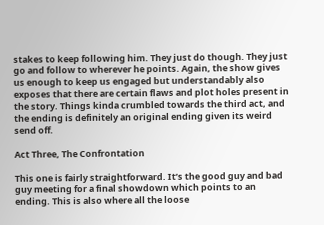stakes to keep following him. They just do though. They just go and follow to wherever he points. Again, the show gives us enough to keep us engaged but understandably also exposes that there are certain flaws and plot holes present in the story. Things kinda crumbled towards the third act, and the ending is definitely an original ending given its weird send off.

Act Three, The Confrontation

This one is fairly straightforward. It’s the good guy and bad guy meeting for a final showdown which points to an ending. This is also where all the loose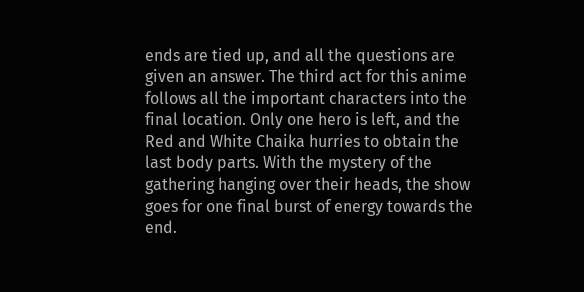ends are tied up, and all the questions are given an answer. The third act for this anime follows all the important characters into the final location. Only one hero is left, and the Red and White Chaika hurries to obtain the last body parts. With the mystery of the gathering hanging over their heads, the show goes for one final burst of energy towards the end.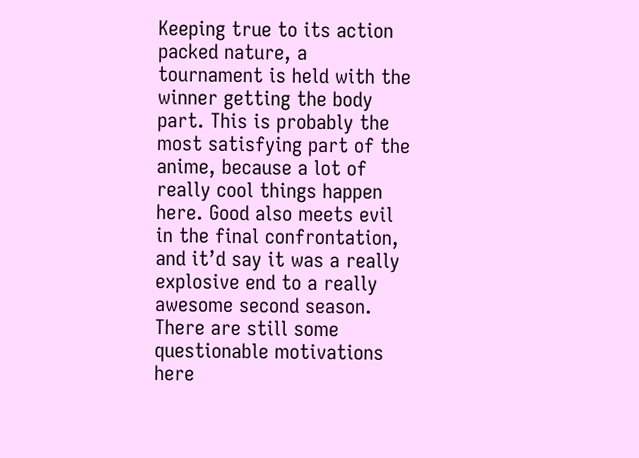Keeping true to its action packed nature, a tournament is held with the winner getting the body part. This is probably the most satisfying part of the anime, because a lot of really cool things happen here. Good also meets evil in the final confrontation, and it’d say it was a really explosive end to a really awesome second season. There are still some questionable motivations here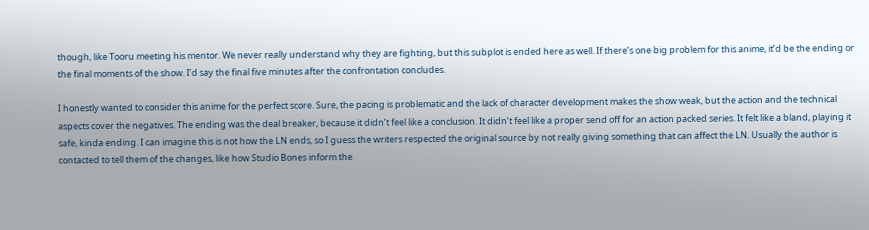though, like Tooru meeting his mentor. We never really understand why they are fighting, but this subplot is ended here as well. If there’s one big problem for this anime, it’d be the ending or the final moments of the show. I’d say the final five minutes after the confrontation concludes.

I honestly wanted to consider this anime for the perfect score. Sure, the pacing is problematic and the lack of character development makes the show weak, but the action and the technical aspects cover the negatives. The ending was the deal breaker, because it didn’t feel like a conclusion. It didn’t feel like a proper send off for an action packed series. It felt like a bland, playing it safe, kinda ending. I can imagine this is not how the LN ends, so I guess the writers respected the original source by not really giving something that can affect the LN. Usually the author is contacted to tell them of the changes, like how Studio Bones inform the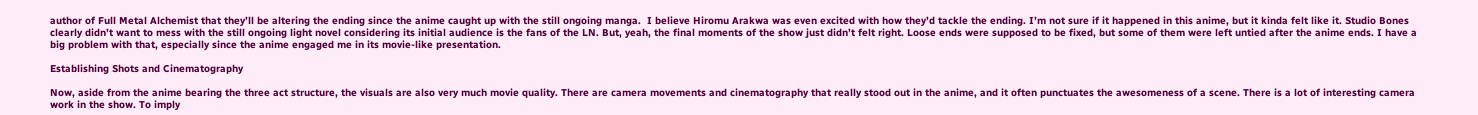author of Full Metal Alchemist that they’ll be altering the ending since the anime caught up with the still ongoing manga.  I believe Hiromu Arakwa was even excited with how they’d tackle the ending. I’m not sure if it happened in this anime, but it kinda felt like it. Studio Bones clearly didn’t want to mess with the still ongoing light novel considering its initial audience is the fans of the LN. But, yeah, the final moments of the show just didn’t felt right. Loose ends were supposed to be fixed, but some of them were left untied after the anime ends. I have a big problem with that, especially since the anime engaged me in its movie-like presentation.

Establishing Shots and Cinematography

Now, aside from the anime bearing the three act structure, the visuals are also very much movie quality. There are camera movements and cinematography that really stood out in the anime, and it often punctuates the awesomeness of a scene. There is a lot of interesting camera work in the show. To imply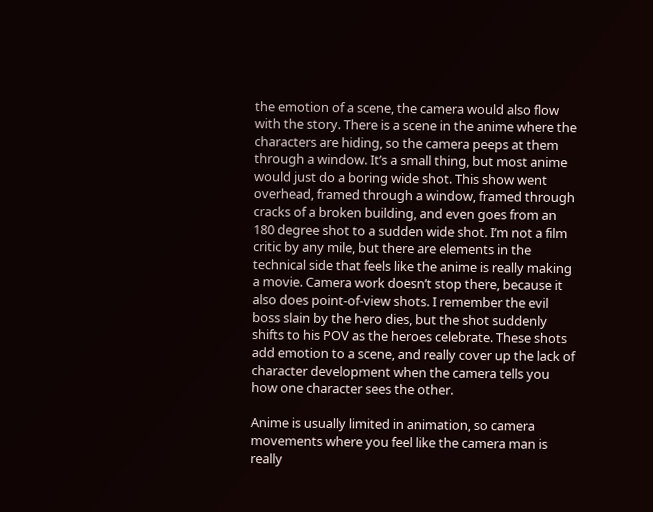the emotion of a scene, the camera would also flow with the story. There is a scene in the anime where the characters are hiding, so the camera peeps at them through a window. It’s a small thing, but most anime would just do a boring wide shot. This show went overhead, framed through a window, framed through cracks of a broken building, and even goes from an 180 degree shot to a sudden wide shot. I’m not a film critic by any mile, but there are elements in the technical side that feels like the anime is really making a movie. Camera work doesn’t stop there, because it also does point-of-view shots. I remember the evil boss slain by the hero dies, but the shot suddenly shifts to his POV as the heroes celebrate. These shots add emotion to a scene, and really cover up the lack of character development when the camera tells you how one character sees the other.

Anime is usually limited in animation, so camera movements where you feel like the camera man is really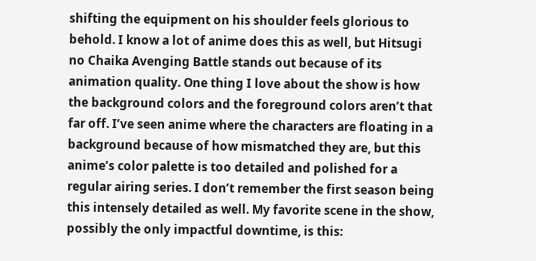shifting the equipment on his shoulder feels glorious to behold. I know a lot of anime does this as well, but Hitsugi no Chaika Avenging Battle stands out because of its animation quality. One thing I love about the show is how the background colors and the foreground colors aren’t that far off. I’ve seen anime where the characters are floating in a background because of how mismatched they are, but this anime’s color palette is too detailed and polished for a regular airing series. I don’t remember the first season being this intensely detailed as well. My favorite scene in the show, possibly the only impactful downtime, is this: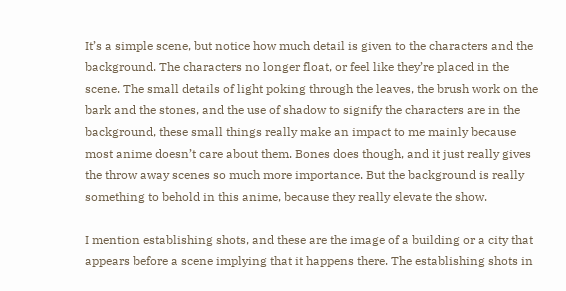It’s a simple scene, but notice how much detail is given to the characters and the background. The characters no longer float, or feel like they’re placed in the scene. The small details of light poking through the leaves, the brush work on the bark and the stones, and the use of shadow to signify the characters are in the background, these small things really make an impact to me mainly because most anime doesn’t care about them. Bones does though, and it just really gives the throw away scenes so much more importance. But the background is really something to behold in this anime, because they really elevate the show.

I mention establishing shots, and these are the image of a building or a city that appears before a scene implying that it happens there. The establishing shots in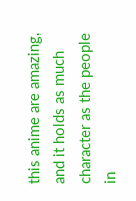this anime are amazing, and it holds as much character as the people in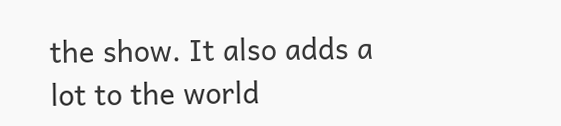the show. It also adds a lot to the world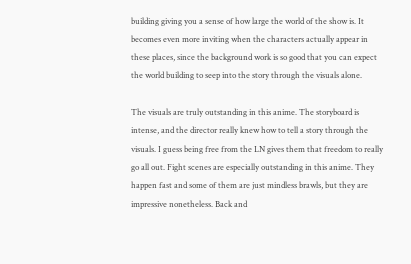building giving you a sense of how large the world of the show is. It becomes even more inviting when the characters actually appear in these places, since the background work is so good that you can expect the world building to seep into the story through the visuals alone.

The visuals are truly outstanding in this anime. The storyboard is intense, and the director really knew how to tell a story through the visuals. I guess being free from the LN gives them that freedom to really go all out. Fight scenes are especially outstanding in this anime. They happen fast and some of them are just mindless brawls, but they are impressive nonetheless. Back and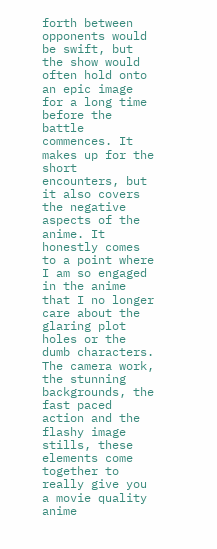forth between opponents would be swift, but the show would often hold onto an epic image for a long time before the battle commences. It makes up for the short encounters, but it also covers the negative aspects of the anime. It honestly comes to a point where I am so engaged in the anime that I no longer care about the glaring plot holes or the dumb characters. The camera work, the stunning backgrounds, the fast paced action and the flashy image stills, these elements come together to really give you a movie quality anime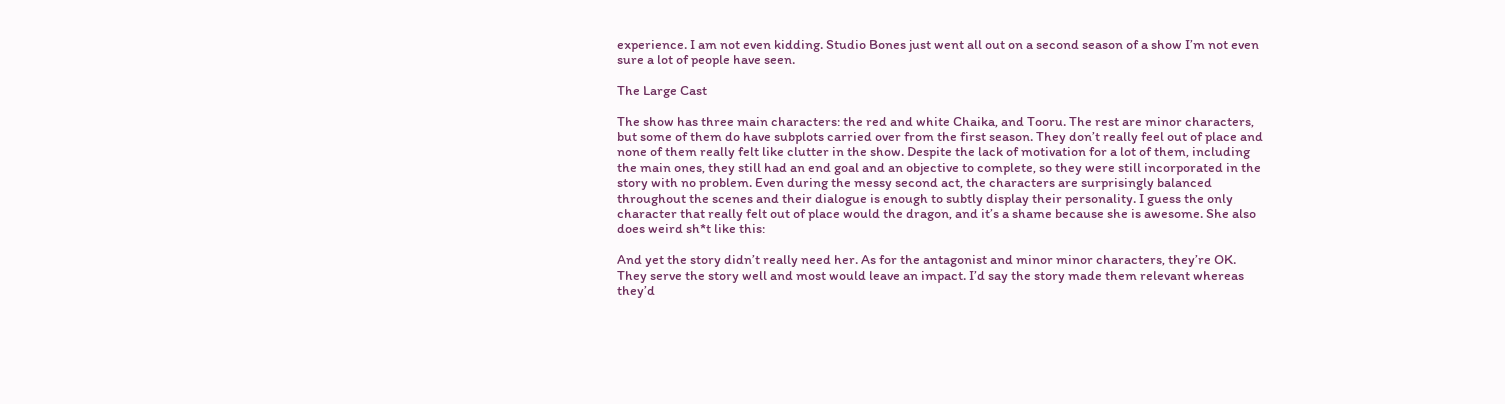experience. I am not even kidding. Studio Bones just went all out on a second season of a show I’m not even sure a lot of people have seen.

The Large Cast

The show has three main characters: the red and white Chaika, and Tooru. The rest are minor characters, but some of them do have subplots carried over from the first season. They don’t really feel out of place and none of them really felt like clutter in the show. Despite the lack of motivation for a lot of them, including the main ones, they still had an end goal and an objective to complete, so they were still incorporated in the story with no problem. Even during the messy second act, the characters are surprisingly balanced throughout the scenes and their dialogue is enough to subtly display their personality. I guess the only character that really felt out of place would the dragon, and it’s a shame because she is awesome. She also does weird sh*t like this:

And yet the story didn’t really need her. As for the antagonist and minor minor characters, they’re OK. They serve the story well and most would leave an impact. I’d say the story made them relevant whereas they’d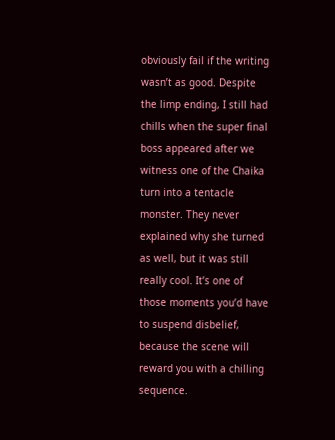obviously fail if the writing wasn’t as good. Despite the limp ending, I still had chills when the super final boss appeared after we witness one of the Chaika turn into a tentacle monster. They never explained why she turned as well, but it was still really cool. It’s one of those moments you’d have to suspend disbelief, because the scene will reward you with a chilling sequence.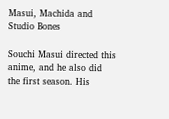Masui, Machida and Studio Bones

Souchi Masui directed this anime, and he also did the first season. His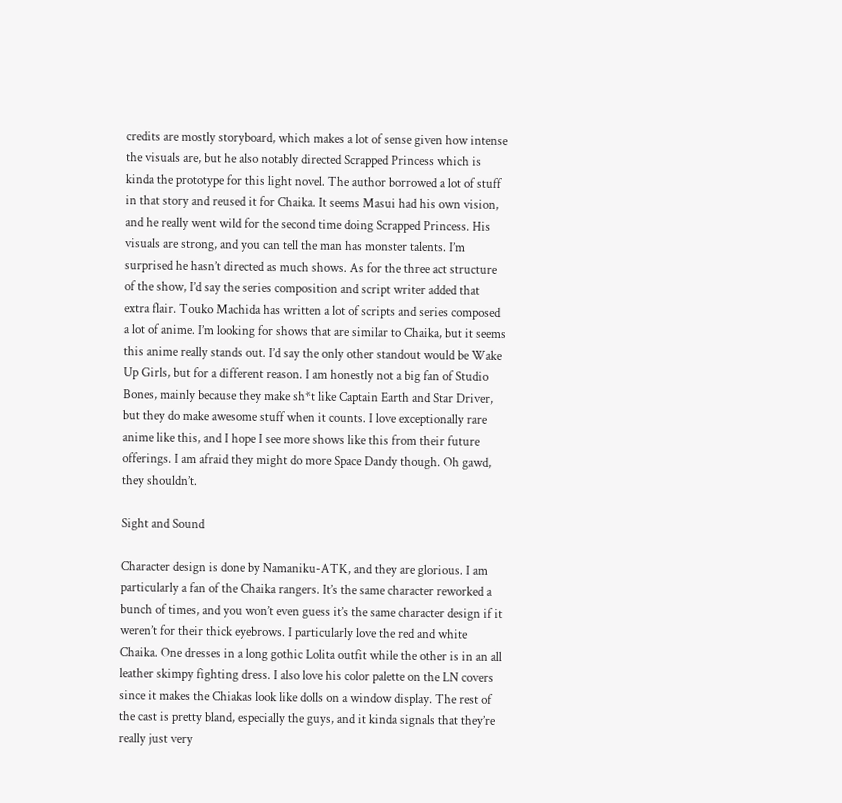credits are mostly storyboard, which makes a lot of sense given how intense the visuals are, but he also notably directed Scrapped Princess which is kinda the prototype for this light novel. The author borrowed a lot of stuff in that story and reused it for Chaika. It seems Masui had his own vision, and he really went wild for the second time doing Scrapped Princess. His visuals are strong, and you can tell the man has monster talents. I’m surprised he hasn’t directed as much shows. As for the three act structure of the show, I’d say the series composition and script writer added that extra flair. Touko Machida has written a lot of scripts and series composed a lot of anime. I’m looking for shows that are similar to Chaika, but it seems this anime really stands out. I’d say the only other standout would be Wake Up Girls, but for a different reason. I am honestly not a big fan of Studio Bones, mainly because they make sh*t like Captain Earth and Star Driver, but they do make awesome stuff when it counts. I love exceptionally rare anime like this, and I hope I see more shows like this from their future offerings. I am afraid they might do more Space Dandy though. Oh gawd, they shouldn’t.

Sight and Sound

Character design is done by Namaniku-ATK, and they are glorious. I am particularly a fan of the Chaika rangers. It’s the same character reworked a bunch of times, and you won’t even guess it’s the same character design if it weren’t for their thick eyebrows. I particularly love the red and white Chaika. One dresses in a long gothic Lolita outfit while the other is in an all leather skimpy fighting dress. I also love his color palette on the LN covers since it makes the Chiakas look like dolls on a window display. The rest of the cast is pretty bland, especially the guys, and it kinda signals that they’re really just very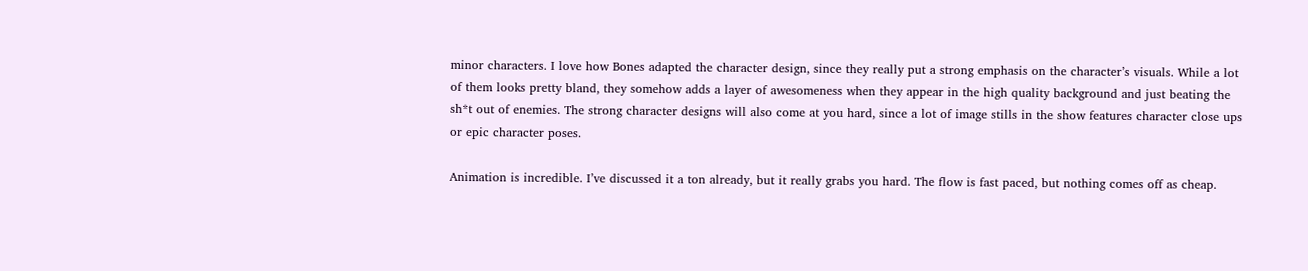minor characters. I love how Bones adapted the character design, since they really put a strong emphasis on the character’s visuals. While a lot of them looks pretty bland, they somehow adds a layer of awesomeness when they appear in the high quality background and just beating the sh*t out of enemies. The strong character designs will also come at you hard, since a lot of image stills in the show features character close ups or epic character poses.

Animation is incredible. I’ve discussed it a ton already, but it really grabs you hard. The flow is fast paced, but nothing comes off as cheap.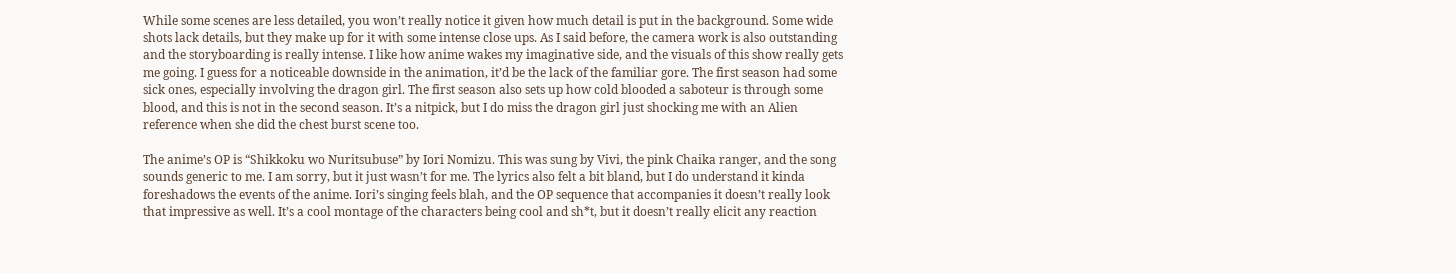While some scenes are less detailed, you won’t really notice it given how much detail is put in the background. Some wide shots lack details, but they make up for it with some intense close ups. As I said before, the camera work is also outstanding and the storyboarding is really intense. I like how anime wakes my imaginative side, and the visuals of this show really gets me going. I guess for a noticeable downside in the animation, it’d be the lack of the familiar gore. The first season had some sick ones, especially involving the dragon girl. The first season also sets up how cold blooded a saboteur is through some blood, and this is not in the second season. It’s a nitpick, but I do miss the dragon girl just shocking me with an Alien reference when she did the chest burst scene too.

The anime’s OP is “Shikkoku wo Nuritsubuse” by Iori Nomizu. This was sung by Vivi, the pink Chaika ranger, and the song sounds generic to me. I am sorry, but it just wasn’t for me. The lyrics also felt a bit bland, but I do understand it kinda foreshadows the events of the anime. Iori’s singing feels blah, and the OP sequence that accompanies it doesn’t really look that impressive as well. It’s a cool montage of the characters being cool and sh*t, but it doesn’t really elicit any reaction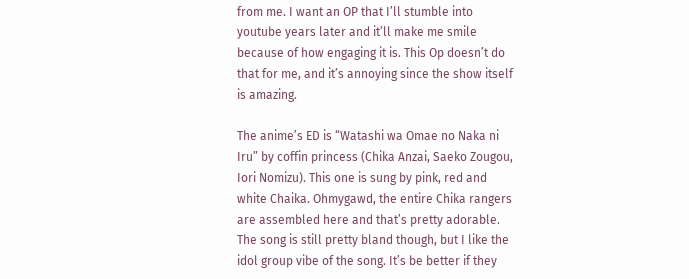from me. I want an OP that I’ll stumble into youtube years later and it’ll make me smile because of how engaging it is. This Op doesn’t do that for me, and it’s annoying since the show itself is amazing.

The anime’s ED is “Watashi wa Omae no Naka ni Iru” by coffin princess (Chika Anzai, Saeko Zougou, Iori Nomizu). This one is sung by pink, red and white Chaika. Ohmygawd, the entire Chika rangers are assembled here and that’s pretty adorable. The song is still pretty bland though, but I like the idol group vibe of the song. It’s be better if they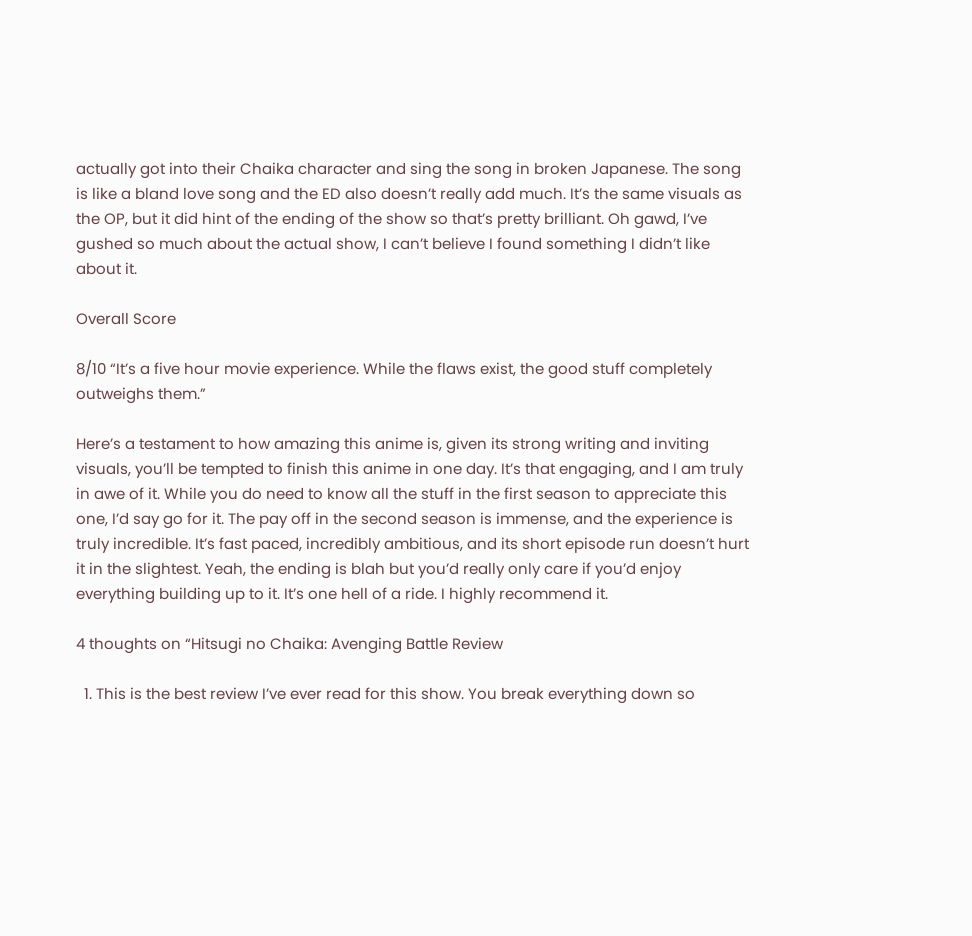actually got into their Chaika character and sing the song in broken Japanese. The song is like a bland love song and the ED also doesn’t really add much. It’s the same visuals as the OP, but it did hint of the ending of the show so that’s pretty brilliant. Oh gawd, I’ve gushed so much about the actual show, I can’t believe I found something I didn’t like about it.

Overall Score

8/10 “It’s a five hour movie experience. While the flaws exist, the good stuff completely outweighs them.”

Here’s a testament to how amazing this anime is, given its strong writing and inviting visuals, you’ll be tempted to finish this anime in one day. It’s that engaging, and I am truly in awe of it. While you do need to know all the stuff in the first season to appreciate this one, I’d say go for it. The pay off in the second season is immense, and the experience is truly incredible. It’s fast paced, incredibly ambitious, and its short episode run doesn’t hurt it in the slightest. Yeah, the ending is blah but you’d really only care if you’d enjoy everything building up to it. It’s one hell of a ride. I highly recommend it.

4 thoughts on “Hitsugi no Chaika: Avenging Battle Review

  1. This is the best review I’ve ever read for this show. You break everything down so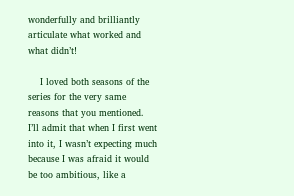wonderfully and brilliantly articulate what worked and what didn’t!

    I loved both seasons of the series for the very same reasons that you mentioned. I’ll admit that when I first went into it, I wasn’t expecting much because I was afraid it would be too ambitious, like a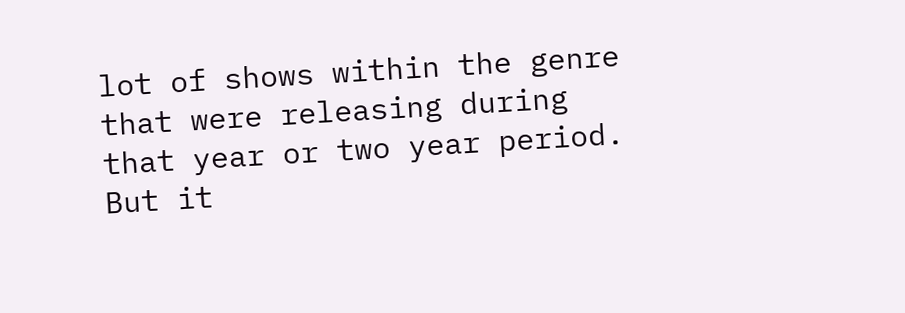lot of shows within the genre that were releasing during that year or two year period. But it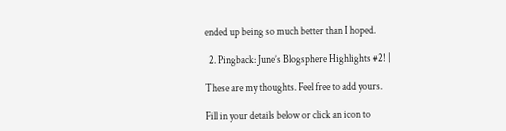ended up being so much better than I hoped.

  2. Pingback: June’s Blogsphere Highlights #2! |

These are my thoughts. Feel free to add yours.

Fill in your details below or click an icon to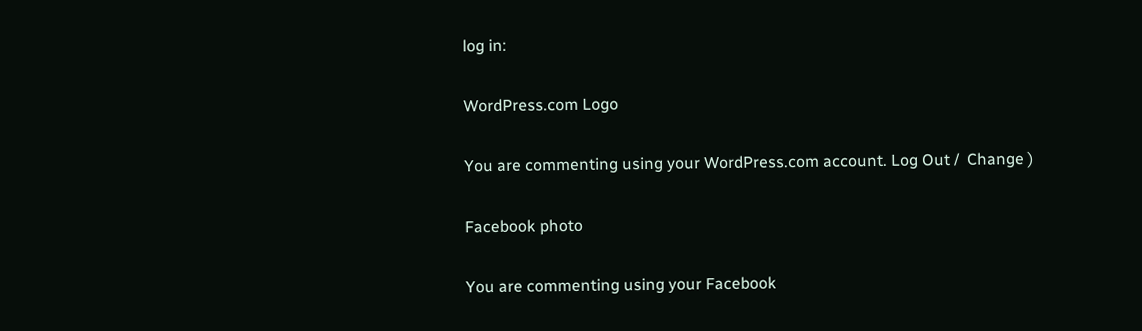log in:

WordPress.com Logo

You are commenting using your WordPress.com account. Log Out /  Change )

Facebook photo

You are commenting using your Facebook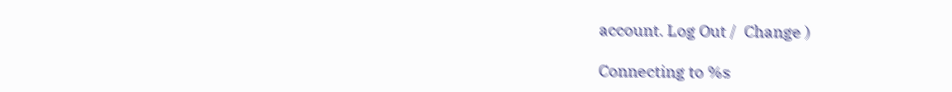account. Log Out /  Change )

Connecting to %s